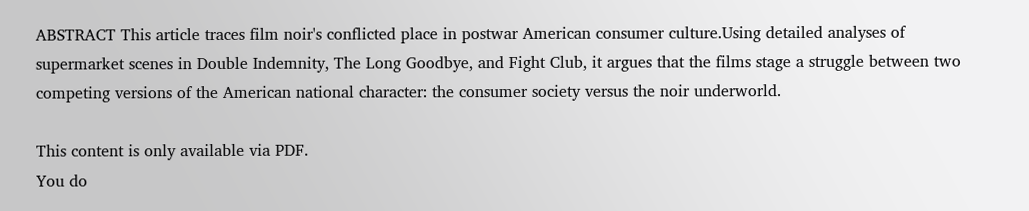ABSTRACT This article traces film noir's conflicted place in postwar American consumer culture.Using detailed analyses of supermarket scenes in Double Indemnity, The Long Goodbye, and Fight Club, it argues that the films stage a struggle between two competing versions of the American national character: the consumer society versus the noir underworld.

This content is only available via PDF.
You do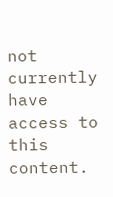not currently have access to this content.